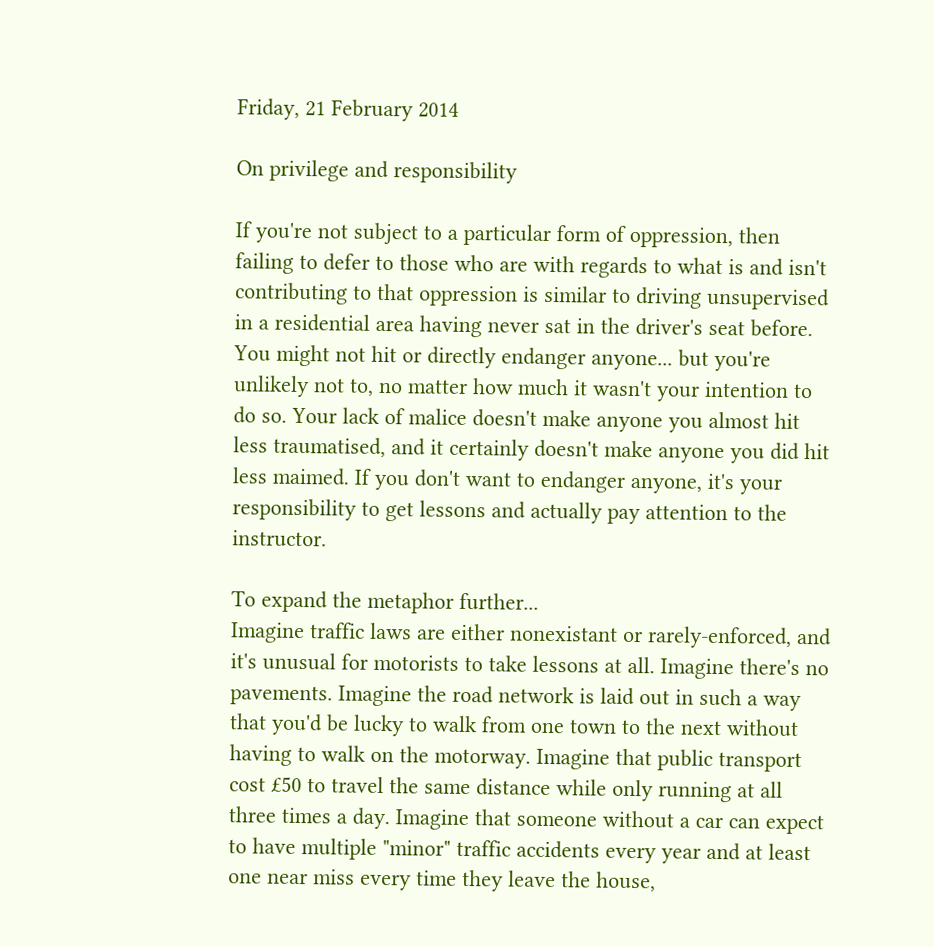Friday, 21 February 2014

On privilege and responsibility

If you're not subject to a particular form of oppression, then failing to defer to those who are with regards to what is and isn't contributing to that oppression is similar to driving unsupervised in a residential area having never sat in the driver's seat before. You might not hit or directly endanger anyone... but you're unlikely not to, no matter how much it wasn't your intention to do so. Your lack of malice doesn't make anyone you almost hit less traumatised, and it certainly doesn't make anyone you did hit less maimed. If you don't want to endanger anyone, it's your responsibility to get lessons and actually pay attention to the instructor.

To expand the metaphor further...
Imagine traffic laws are either nonexistant or rarely-enforced, and it's unusual for motorists to take lessons at all. Imagine there's no pavements. Imagine the road network is laid out in such a way that you'd be lucky to walk from one town to the next without having to walk on the motorway. Imagine that public transport cost £50 to travel the same distance while only running at all three times a day. Imagine that someone without a car can expect to have multiple "minor" traffic accidents every year and at least one near miss every time they leave the house,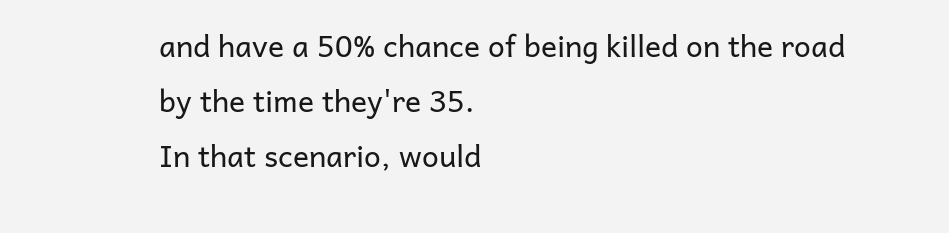and have a 50% chance of being killed on the road by the time they're 35.
In that scenario, would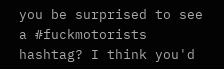you be surprised to see a #fuckmotorists hashtag? I think you'd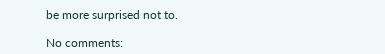be more surprised not to.

No comments: